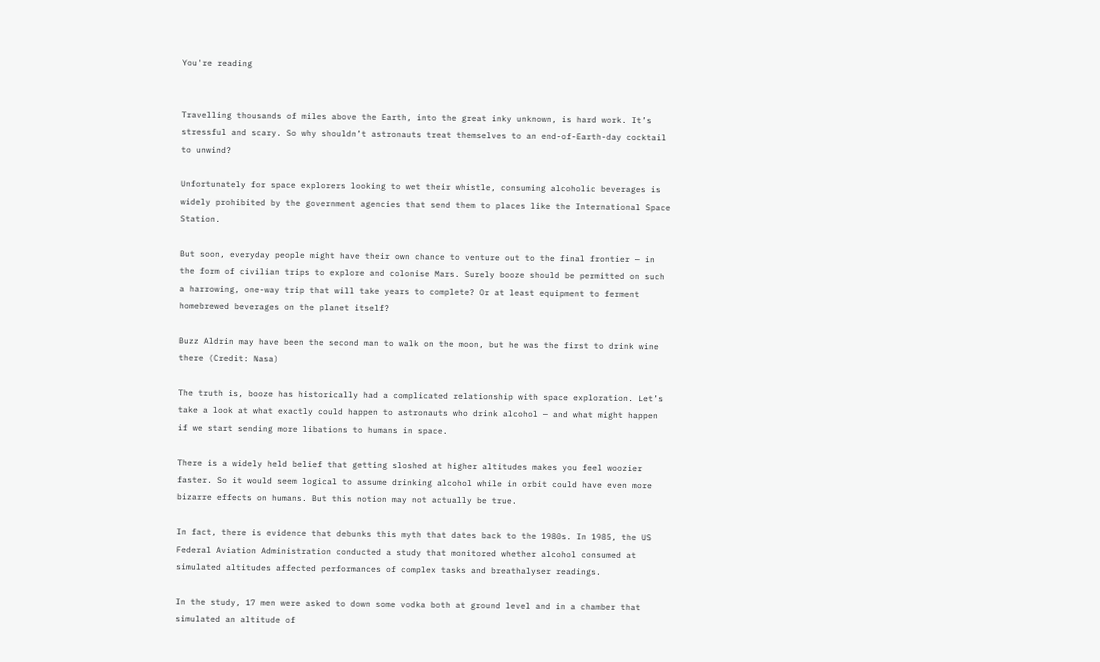You're reading


Travelling thousands of miles above the Earth, into the great inky unknown, is hard work. It’s stressful and scary. So why shouldn’t astronauts treat themselves to an end-of-Earth-day cocktail to unwind?

Unfortunately for space explorers looking to wet their whistle, consuming alcoholic beverages is widely prohibited by the government agencies that send them to places like the International Space Station.

But soon, everyday people might have their own chance to venture out to the final frontier — in the form of civilian trips to explore and colonise Mars. Surely booze should be permitted on such a harrowing, one-way trip that will take years to complete? Or at least equipment to ferment homebrewed beverages on the planet itself?

Buzz Aldrin may have been the second man to walk on the moon, but he was the first to drink wine there (Credit: Nasa)

The truth is, booze has historically had a complicated relationship with space exploration. Let’s take a look at what exactly could happen to astronauts who drink alcohol — and what might happen if we start sending more libations to humans in space.

There is a widely held belief that getting sloshed at higher altitudes makes you feel woozier faster. So it would seem logical to assume drinking alcohol while in orbit could have even more bizarre effects on humans. But this notion may not actually be true.

In fact, there is evidence that debunks this myth that dates back to the 1980s. In 1985, the US Federal Aviation Administration conducted a study that monitored whether alcohol consumed at simulated altitudes affected performances of complex tasks and breathalyser readings.

In the study, 17 men were asked to down some vodka both at ground level and in a chamber that simulated an altitude of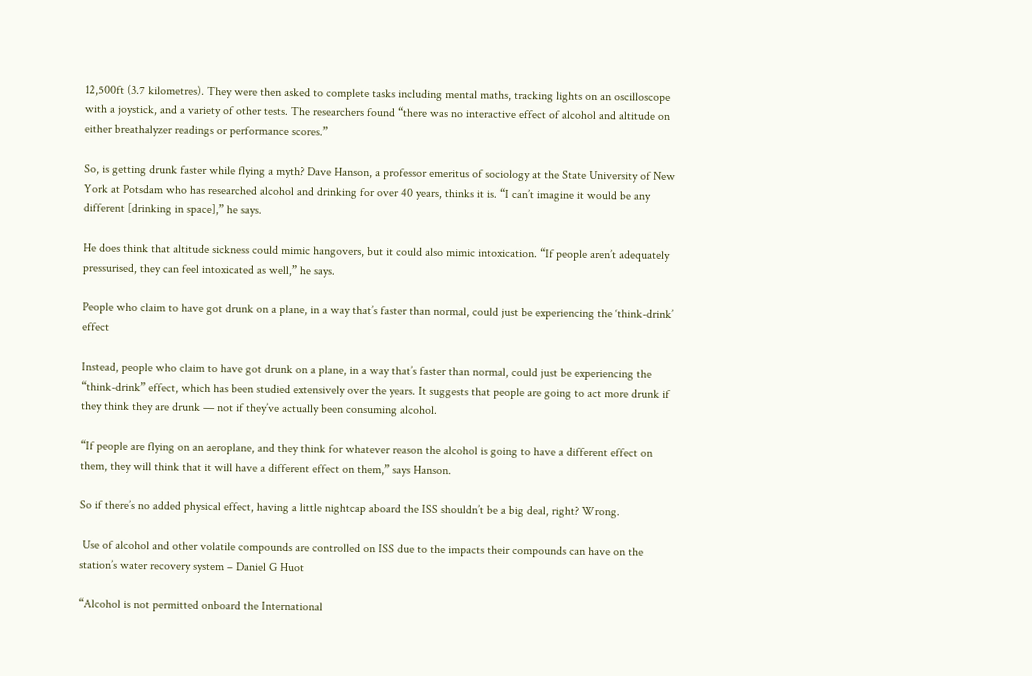12,500ft (3.7 kilometres). They were then asked to complete tasks including mental maths, tracking lights on an oscilloscope with a joystick, and a variety of other tests. The researchers found “there was no interactive effect of alcohol and altitude on either breathalyzer readings or performance scores.”

So, is getting drunk faster while flying a myth? Dave Hanson, a professor emeritus of sociology at the State University of New York at Potsdam who has researched alcohol and drinking for over 40 years, thinks it is. “I can’t imagine it would be any different [drinking in space],” he says.

He does think that altitude sickness could mimic hangovers, but it could also mimic intoxication. “If people aren’t adequately pressurised, they can feel intoxicated as well,” he says.

People who claim to have got drunk on a plane, in a way that’s faster than normal, could just be experiencing the ‘think-drink’ effect

Instead, people who claim to have got drunk on a plane, in a way that’s faster than normal, could just be experiencing the “think-drink” effect, which has been studied extensively over the years. It suggests that people are going to act more drunk if they think they are drunk — not if they’ve actually been consuming alcohol.

“If people are flying on an aeroplane, and they think for whatever reason the alcohol is going to have a different effect on them, they will think that it will have a different effect on them,” says Hanson.

So if there’s no added physical effect, having a little nightcap aboard the ISS shouldn’t be a big deal, right? Wrong.

 Use of alcohol and other volatile compounds are controlled on ISS due to the impacts their compounds can have on the station’s water recovery system – Daniel G Huot

“Alcohol is not permitted onboard the International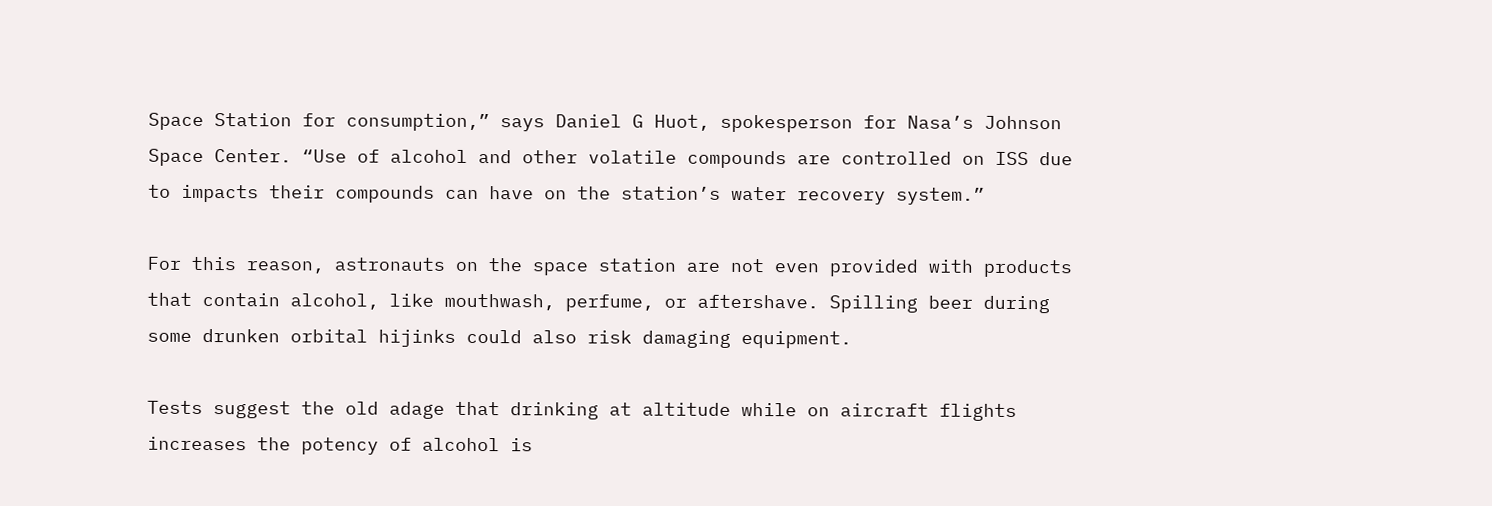Space Station for consumption,” says Daniel G Huot, spokesperson for Nasa’s Johnson Space Center. “Use of alcohol and other volatile compounds are controlled on ISS due to impacts their compounds can have on the station’s water recovery system.”

For this reason, astronauts on the space station are not even provided with products that contain alcohol, like mouthwash, perfume, or aftershave. Spilling beer during some drunken orbital hijinks could also risk damaging equipment.

Tests suggest the old adage that drinking at altitude while on aircraft flights increases the potency of alcohol is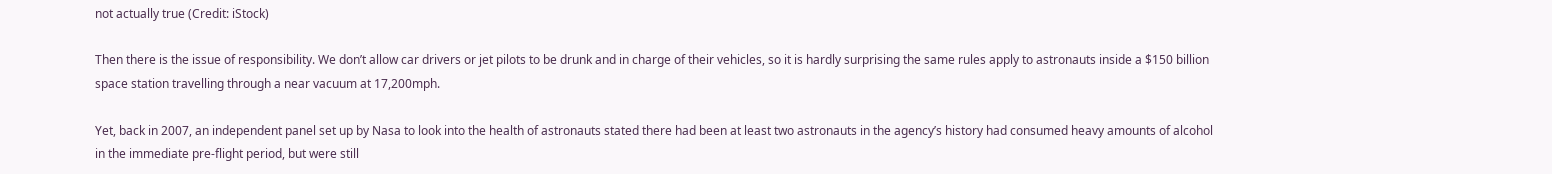not actually true (Credit: iStock)

Then there is the issue of responsibility. We don’t allow car drivers or jet pilots to be drunk and in charge of their vehicles, so it is hardly surprising the same rules apply to astronauts inside a $150 billion space station travelling through a near vacuum at 17,200mph.

Yet, back in 2007, an independent panel set up by Nasa to look into the health of astronauts stated there had been at least two astronauts in the agency’s history had consumed heavy amounts of alcohol in the immediate pre-flight period, but were still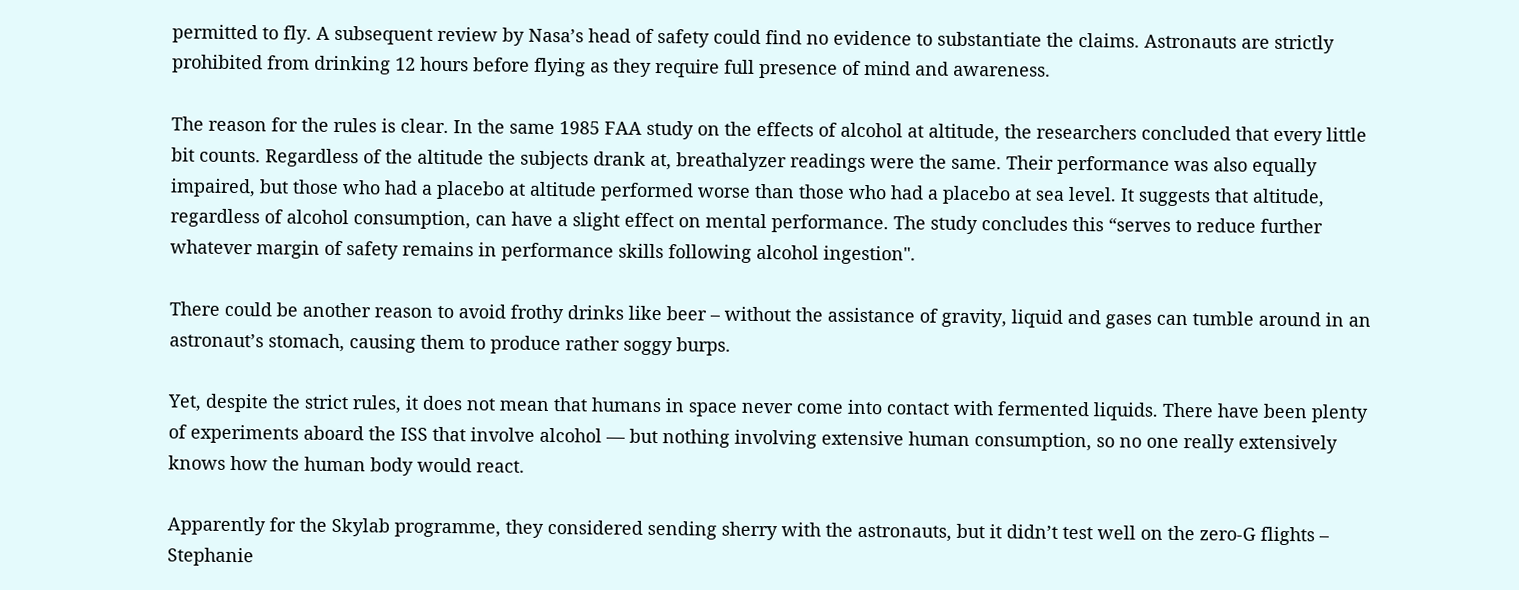permitted to fly. A subsequent review by Nasa’s head of safety could find no evidence to substantiate the claims. Astronauts are strictly prohibited from drinking 12 hours before flying as they require full presence of mind and awareness.

The reason for the rules is clear. In the same 1985 FAA study on the effects of alcohol at altitude, the researchers concluded that every little bit counts. Regardless of the altitude the subjects drank at, breathalyzer readings were the same. Their performance was also equally impaired, but those who had a placebo at altitude performed worse than those who had a placebo at sea level. It suggests that altitude, regardless of alcohol consumption, can have a slight effect on mental performance. The study concludes this “serves to reduce further whatever margin of safety remains in performance skills following alcohol ingestion".

There could be another reason to avoid frothy drinks like beer – without the assistance of gravity, liquid and gases can tumble around in an astronaut’s stomach, causing them to produce rather soggy burps.

Yet, despite the strict rules, it does not mean that humans in space never come into contact with fermented liquids. There have been plenty of experiments aboard the ISS that involve alcohol — but nothing involving extensive human consumption, so no one really extensively knows how the human body would react.

Apparently for the Skylab programme, they considered sending sherry with the astronauts, but it didn’t test well on the zero-G flights – Stephanie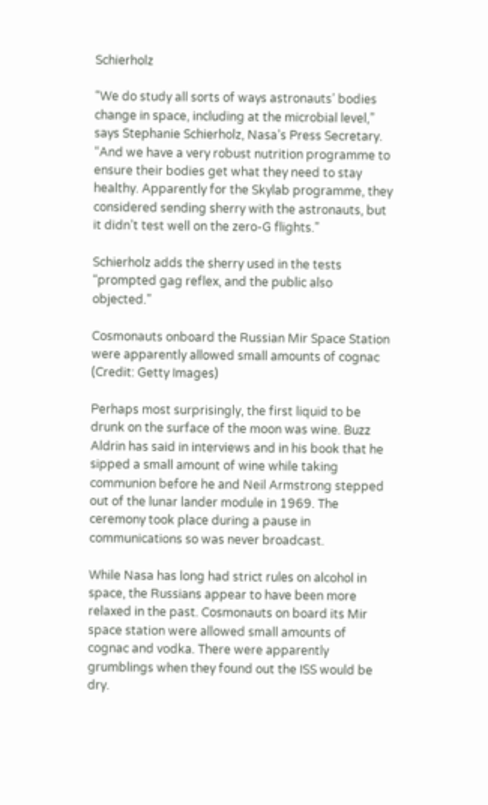Schierholz

“We do study all sorts of ways astronauts’ bodies change in space, including at the microbial level,” says Stephanie Schierholz, Nasa’s Press Secretary. “And we have a very robust nutrition programme to ensure their bodies get what they need to stay healthy. Apparently for the Skylab programme, they considered sending sherry with the astronauts, but it didn’t test well on the zero-G flights.”

Schierholz adds the sherry used in the tests “prompted gag reflex, and the public also objected.”

Cosmonauts onboard the Russian Mir Space Station were apparently allowed small amounts of cognac (Credit: Getty Images)

Perhaps most surprisingly, the first liquid to be drunk on the surface of the moon was wine. Buzz Aldrin has said in interviews and in his book that he sipped a small amount of wine while taking communion before he and Neil Armstrong stepped out of the lunar lander module in 1969. The ceremony took place during a pause in communications so was never broadcast.

While Nasa has long had strict rules on alcohol in space, the Russians appear to have been more relaxed in the past. Cosmonauts on board its Mir space station were allowed small amounts of cognac and vodka. There were apparently grumblings when they found out the ISS would be dry.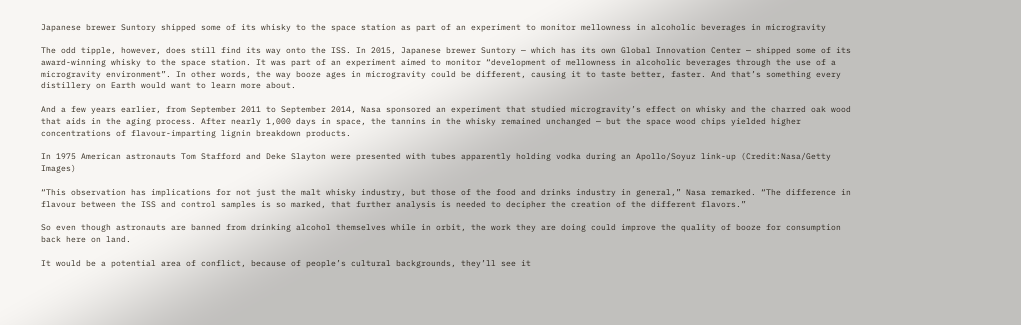Japanese brewer Suntory shipped some of its whisky to the space station as part of an experiment to monitor mellowness in alcoholic beverages in microgravity

The odd tipple, however, does still find its way onto the ISS. In 2015, Japanese brewer Suntory — which has its own Global Innovation Center — shipped some of its award-winning whisky to the space station. It was part of an experiment aimed to monitor “development of mellowness in alcoholic beverages through the use of a microgravity environment”. In other words, the way booze ages in microgravity could be different, causing it to taste better, faster. And that’s something every distillery on Earth would want to learn more about.

And a few years earlier, from September 2011 to September 2014, Nasa sponsored an experiment that studied microgravity’s effect on whisky and the charred oak wood that aids in the aging process. After nearly 1,000 days in space, the tannins in the whisky remained unchanged — but the space wood chips yielded higher concentrations of flavour-imparting lignin breakdown products.

In 1975 American astronauts Tom Stafford and Deke Slayton were presented with tubes apparently holding vodka during an Apollo/Soyuz link-up (Credit:Nasa/Getty Images)

“This observation has implications for not just the malt whisky industry, but those of the food and drinks industry in general,” Nasa remarked. “The difference in flavour between the ISS and control samples is so marked, that further analysis is needed to decipher the creation of the different flavors.”

So even though astronauts are banned from drinking alcohol themselves while in orbit, the work they are doing could improve the quality of booze for consumption back here on land.

It would be a potential area of conflict, because of people’s cultural backgrounds, they’ll see it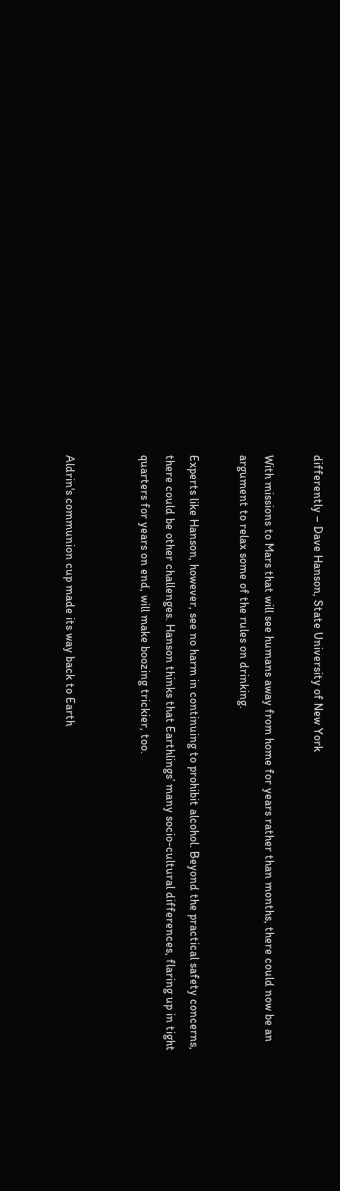differently – Dave Hanson, State University of New York

With missions to Mars that will see humans away from home for years rather than months, there could now be an argument to relax some of the rules on drinking.

Experts like Hanson, however, see no harm in continuing to prohibit alcohol. Beyond the practical safety concerns, there could be other challenges. Hanson thinks that Earthlings’ many socio-cultural differences, flaring up in tight quarters for years on end, will make boozing trickier, too.


Aldrin's communion cup made its way back to Earth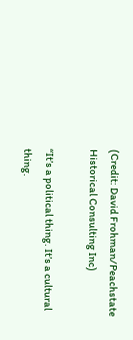(Credit: David Frohman/Peachstate Historical Consulting Inc)

“It’s a political thing. It’s a cultural thing.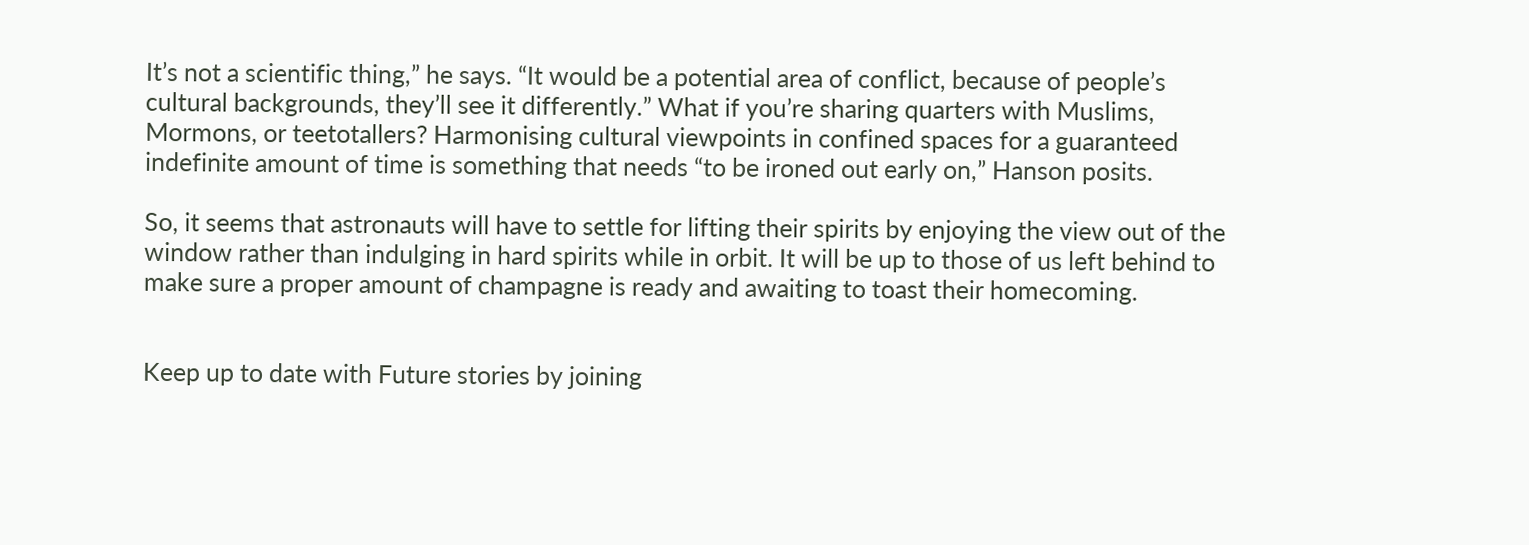It’s not a scientific thing,” he says. “It would be a potential area of conflict, because of people’s cultural backgrounds, they’ll see it differently.” What if you’re sharing quarters with Muslims, Mormons, or teetotallers? Harmonising cultural viewpoints in confined spaces for a guaranteed indefinite amount of time is something that needs “to be ironed out early on,” Hanson posits.

So, it seems that astronauts will have to settle for lifting their spirits by enjoying the view out of the window rather than indulging in hard spirits while in orbit. It will be up to those of us left behind to make sure a proper amount of champagne is ready and awaiting to toast their homecoming.


Keep up to date with Future stories by joining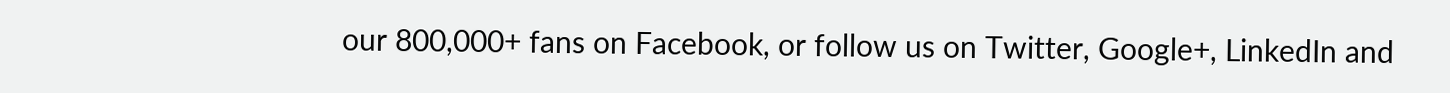our 800,000+ fans on Facebook, or follow us on Twitter, Google+, LinkedIn and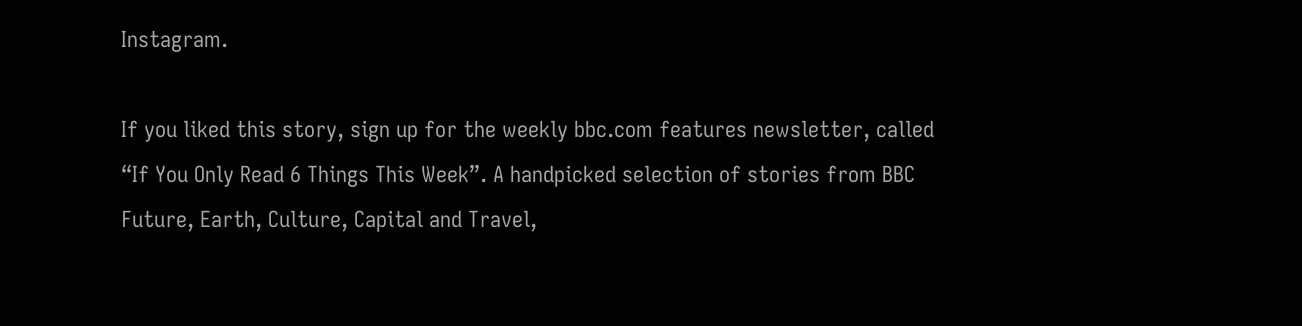Instagram.

If you liked this story, sign up for the weekly bbc.com features newsletter, called “If You Only Read 6 Things This Week”. A handpicked selection of stories from BBC Future, Earth, Culture, Capital and Travel,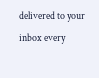delivered to your inbox every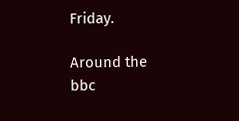Friday.

Around the bbc